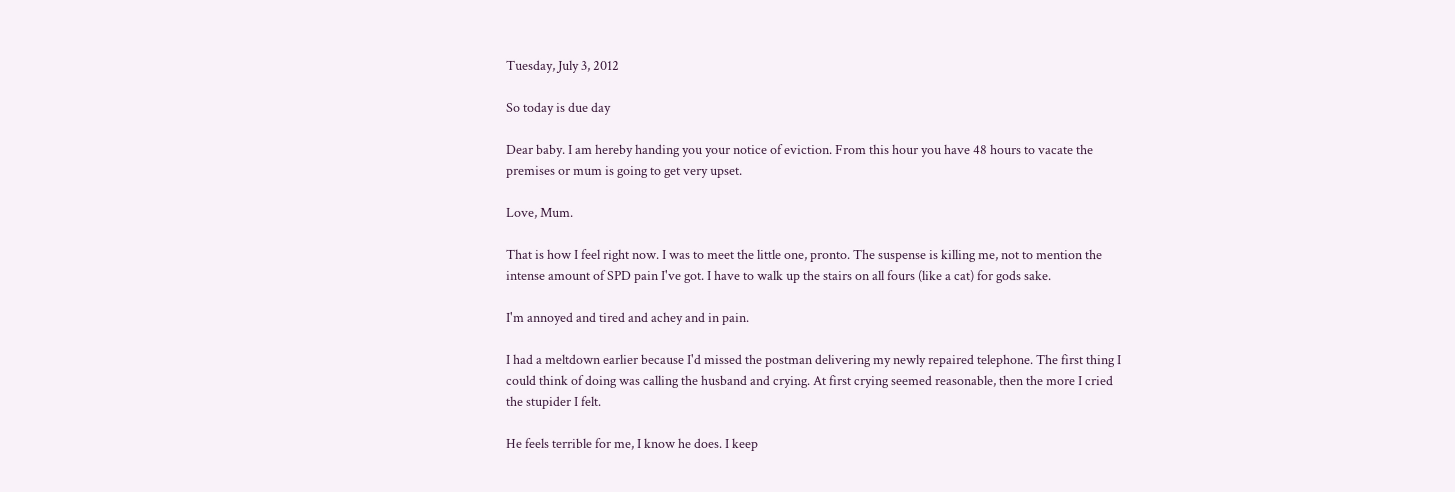Tuesday, July 3, 2012

So today is due day

Dear baby. I am hereby handing you your notice of eviction. From this hour you have 48 hours to vacate the premises or mum is going to get very upset.

Love, Mum.

That is how I feel right now. I was to meet the little one, pronto. The suspense is killing me, not to mention the intense amount of SPD pain I've got. I have to walk up the stairs on all fours (like a cat) for gods sake.

I'm annoyed and tired and achey and in pain.

I had a meltdown earlier because I'd missed the postman delivering my newly repaired telephone. The first thing I could think of doing was calling the husband and crying. At first crying seemed reasonable, then the more I cried the stupider I felt.

He feels terrible for me, I know he does. I keep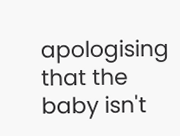apologising that the baby isn't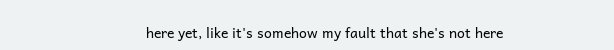here yet, like it's somehow my fault that she's not here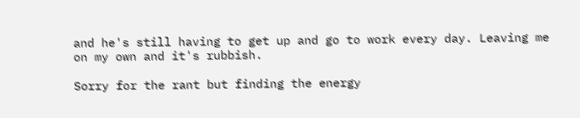and he's still having to get up and go to work every day. Leaving me on my own and it's rubbish.

Sorry for the rant but finding the energy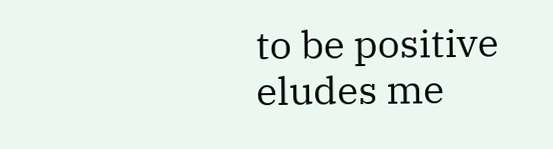to be positive eludes me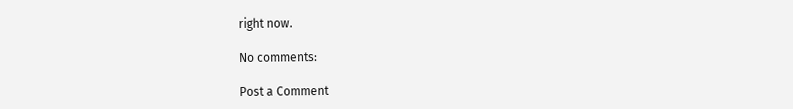right now.

No comments:

Post a Comment